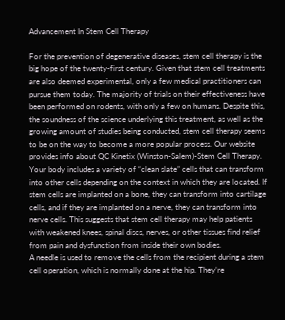Advancement In Stem Cell Therapy

For the prevention of degenerative diseases, stem cell therapy is the big hope of the twenty-first century. Given that stem cell treatments are also deemed experimental, only a few medical practitioners can pursue them today. The majority of trials on their effectiveness have been performed on rodents, with only a few on humans. Despite this, the soundness of the science underlying this treatment, as well as the growing amount of studies being conducted, stem cell therapy seems to be on the way to become a more popular process. Our website provides info about QC Kinetix (Winston-Salem)-Stem Cell Therapy.
Your body includes a variety of “clean slate” cells that can transform into other cells depending on the context in which they are located. If stem cells are implanted on a bone, they can transform into cartilage cells, and if they are implanted on a nerve, they can transform into nerve cells. This suggests that stem cell therapy may help patients with weakened knees, spinal discs, nerves, or other tissues find relief from pain and dysfunction from inside their own bodies.
A needle is used to remove the cells from the recipient during a stem cell operation, which is normally done at the hip. They’re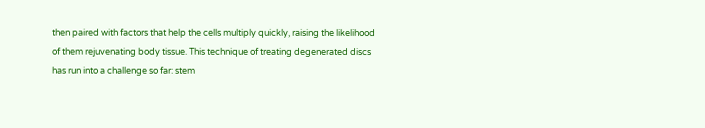then paired with factors that help the cells multiply quickly, raising the likelihood of them rejuvenating body tissue. This technique of treating degenerated discs has run into a challenge so far: stem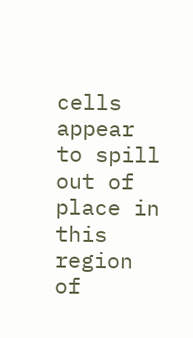cells appear to spill out of place in this region of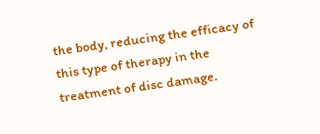the body, reducing the efficacy of this type of therapy in the treatment of disc damage.